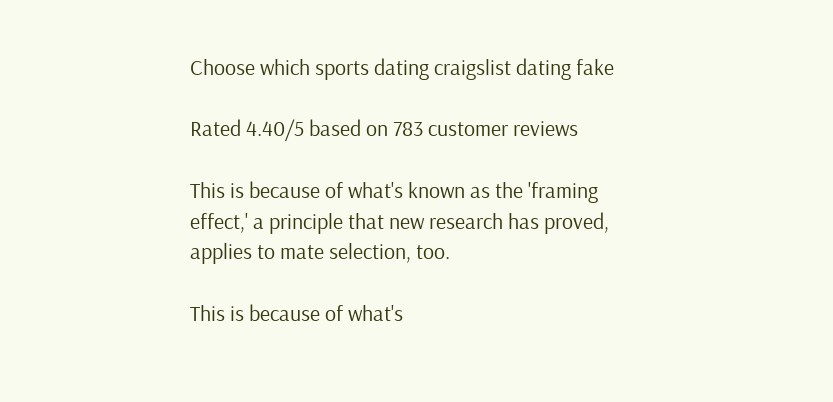Choose which sports dating craigslist dating fake

Rated 4.40/5 based on 783 customer reviews

This is because of what's known as the 'framing effect,' a principle that new research has proved, applies to mate selection, too.

This is because of what's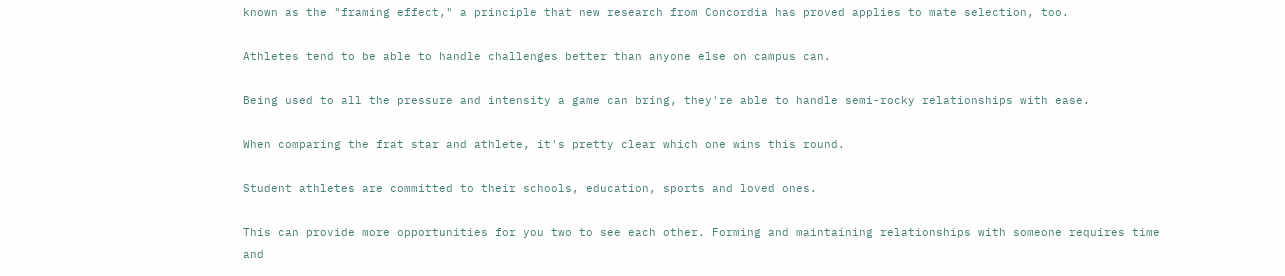known as the "framing effect," a principle that new research from Concordia has proved applies to mate selection, too.

Athletes tend to be able to handle challenges better than anyone else on campus can.

Being used to all the pressure and intensity a game can bring, they're able to handle semi-rocky relationships with ease.

When comparing the frat star and athlete, it's pretty clear which one wins this round.

Student athletes are committed to their schools, education, sports and loved ones.

This can provide more opportunities for you two to see each other. Forming and maintaining relationships with someone requires time and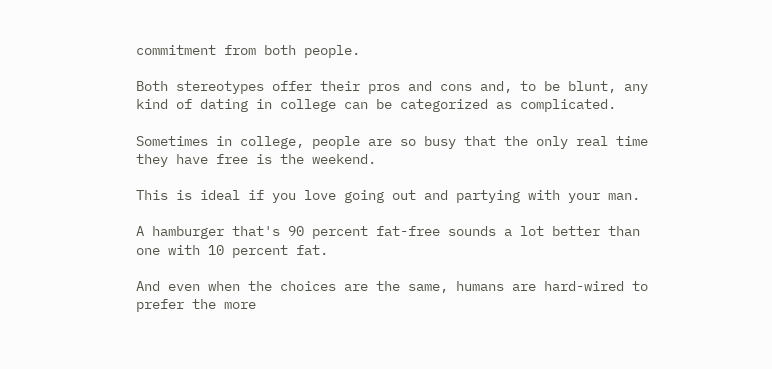commitment from both people.

Both stereotypes offer their pros and cons and, to be blunt, any kind of dating in college can be categorized as complicated.

Sometimes in college, people are so busy that the only real time they have free is the weekend.

This is ideal if you love going out and partying with your man.

A hamburger that's 90 percent fat-free sounds a lot better than one with 10 percent fat.

And even when the choices are the same, humans are hard-wired to prefer the more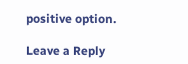positive option.

Leave a Reply